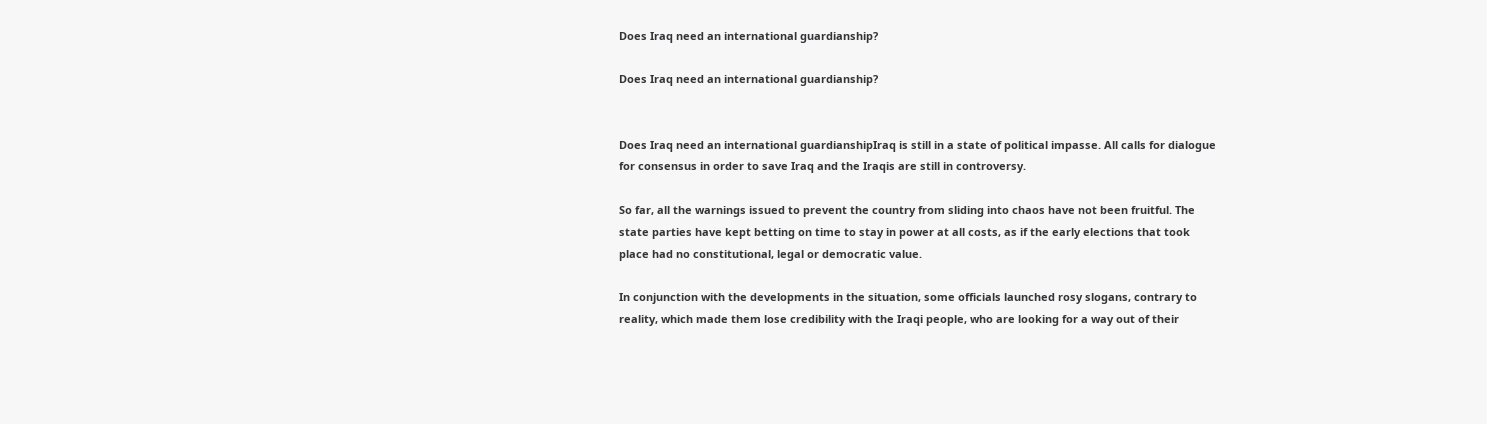Does Iraq need an international guardianship?

Does Iraq need an international guardianship?


Does Iraq need an international guardianshipIraq is still in a state of political impasse. All calls for dialogue for consensus in order to save Iraq and the Iraqis are still in controversy.

So far, all the warnings issued to prevent the country from sliding into chaos have not been fruitful. The state parties have kept betting on time to stay in power at all costs, as if the early elections that took place had no constitutional, legal or democratic value.

In conjunction with the developments in the situation, some officials launched rosy slogans, contrary to reality, which made them lose credibility with the Iraqi people, who are looking for a way out of their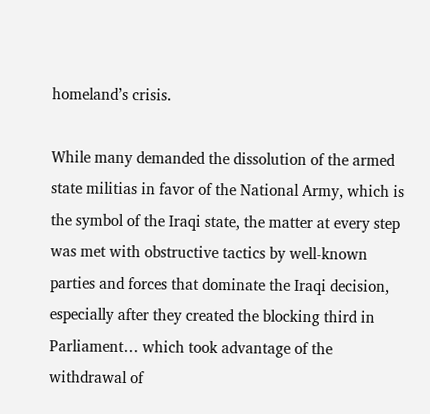homeland’s crisis.

While many demanded the dissolution of the armed state militias in favor of the National Army, which is the symbol of the Iraqi state, the matter at every step was met with obstructive tactics by well-known parties and forces that dominate the Iraqi decision, especially after they created the blocking third in Parliament… which took advantage of the withdrawal of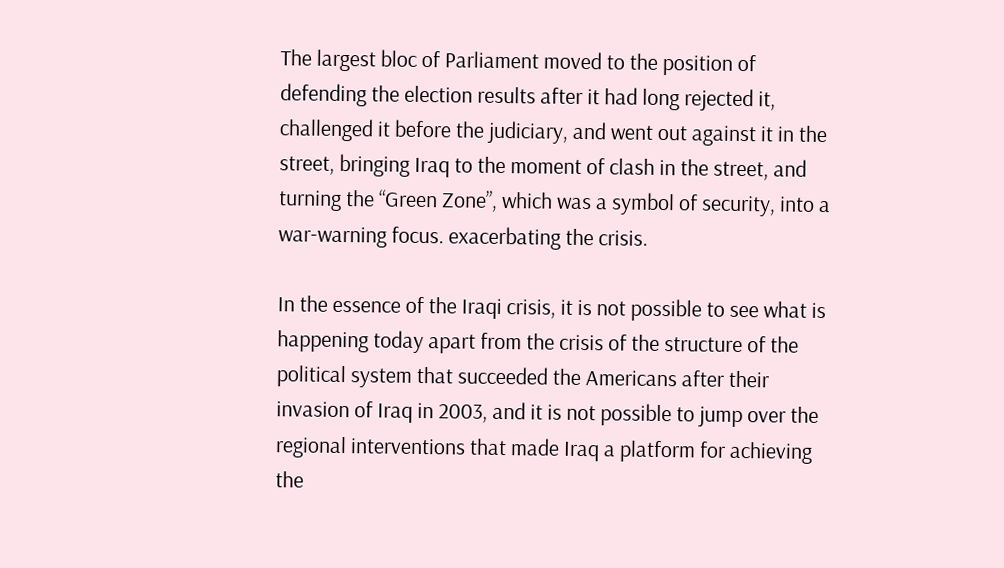The largest bloc of Parliament moved to the position of defending the election results after it had long rejected it, challenged it before the judiciary, and went out against it in the street, bringing Iraq to the moment of clash in the street, and turning the “Green Zone”, which was a symbol of security, into a war-warning focus. exacerbating the crisis.

In the essence of the Iraqi crisis, it is not possible to see what is happening today apart from the crisis of the structure of the political system that succeeded the Americans after their invasion of Iraq in 2003, and it is not possible to jump over the regional interventions that made Iraq a platform for achieving the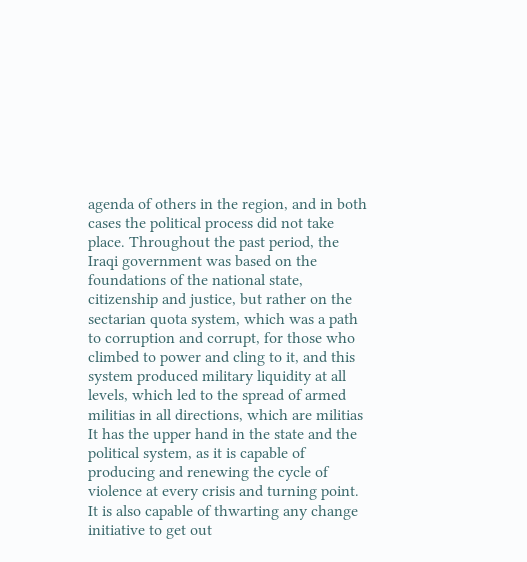agenda of others in the region, and in both cases the political process did not take place. Throughout the past period, the Iraqi government was based on the foundations of the national state, citizenship and justice, but rather on the sectarian quota system, which was a path to corruption and corrupt, for those who climbed to power and cling to it, and this system produced military liquidity at all levels, which led to the spread of armed militias in all directions, which are militias It has the upper hand in the state and the political system, as it is capable of producing and renewing the cycle of violence at every crisis and turning point. It is also capable of thwarting any change initiative to get out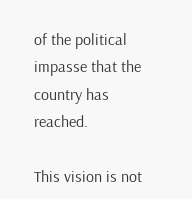of the political impasse that the country has reached.

This vision is not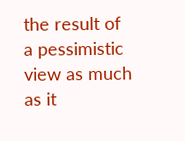the result of a pessimistic view as much as it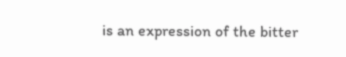is an expression of the bitter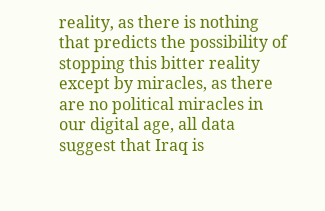reality, as there is nothing that predicts the possibility of stopping this bitter reality except by miracles, as there are no political miracles in our digital age, all data suggest that Iraq is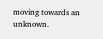moving towards an unknown.